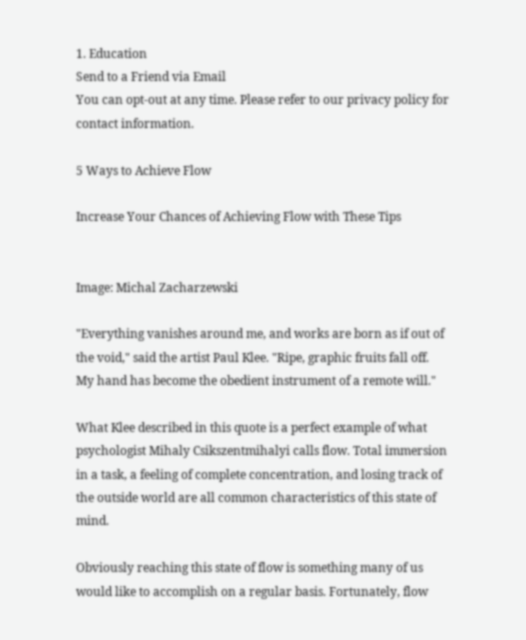1. Education
Send to a Friend via Email
You can opt-out at any time. Please refer to our privacy policy for contact information.

5 Ways to Achieve Flow

Increase Your Chances of Achieving Flow with These Tips


Image: Michal Zacharzewski

"Everything vanishes around me, and works are born as if out of the void," said the artist Paul Klee. "Ripe, graphic fruits fall off. My hand has become the obedient instrument of a remote will."

What Klee described in this quote is a perfect example of what psychologist Mihaly Csikszentmihalyi calls flow. Total immersion in a task, a feeling of complete concentration, and losing track of the outside world are all common characteristics of this state of mind.

Obviously reaching this state of flow is something many of us would like to accomplish on a regular basis. Fortunately, flow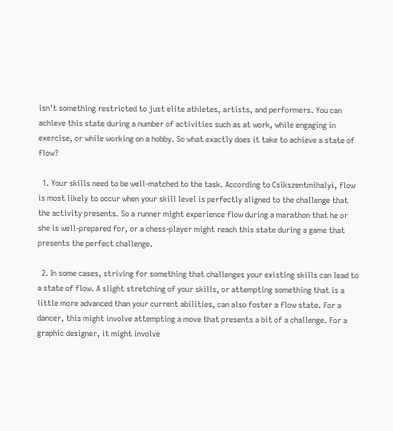isn't something restricted to just elite athletes, artists, and performers. You can achieve this state during a number of activities such as at work, while engaging in exercise, or while working on a hobby. So what exactly does it take to achieve a state of flow?

  1. Your skills need to be well-matched to the task. According to Csikszentmihalyi, flow is most likely to occur when your skill level is perfectly aligned to the challenge that the activity presents. So a runner might experience flow during a marathon that he or she is well-prepared for, or a chess-player might reach this state during a game that presents the perfect challenge.

  2. In some cases, striving for something that challenges your existing skills can lead to a state of flow. A slight stretching of your skills, or attempting something that is a little more advanced than your current abilities, can also foster a flow state. For a dancer, this might involve attempting a move that presents a bit of a challenge. For a graphic designer, it might involve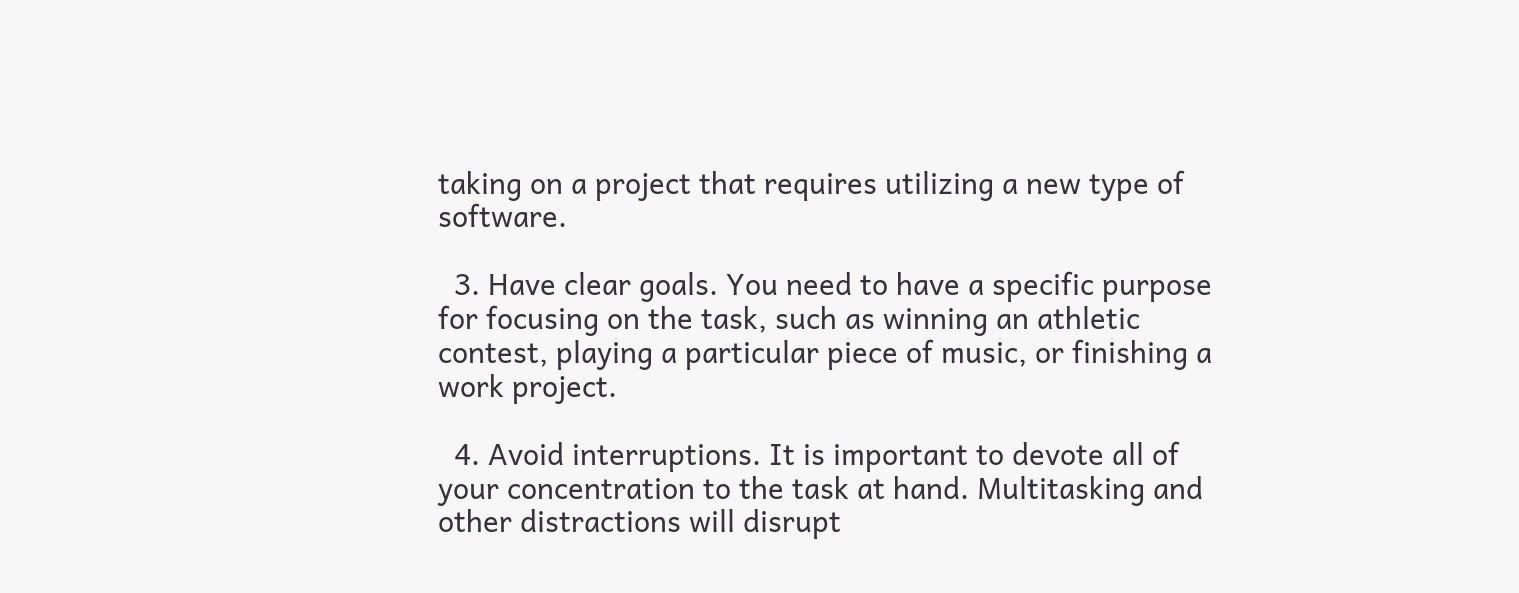taking on a project that requires utilizing a new type of software.

  3. Have clear goals. You need to have a specific purpose for focusing on the task, such as winning an athletic contest, playing a particular piece of music, or finishing a work project.

  4. Avoid interruptions. It is important to devote all of your concentration to the task at hand. Multitasking and other distractions will disrupt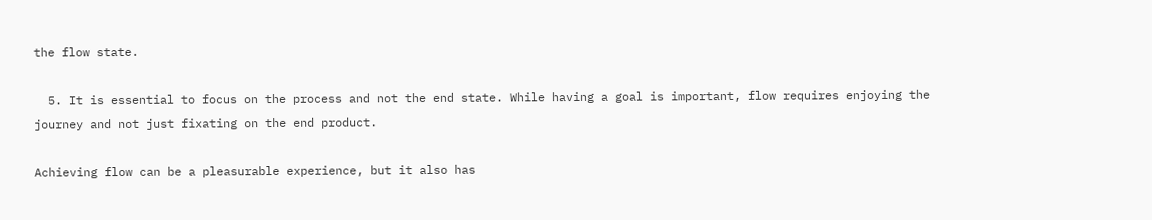the flow state.

  5. It is essential to focus on the process and not the end state. While having a goal is important, flow requires enjoying the journey and not just fixating on the end product.

Achieving flow can be a pleasurable experience, but it also has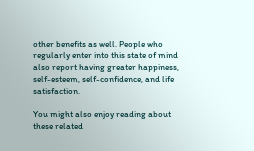other benefits as well. People who regularly enter into this state of mind also report having greater happiness, self-esteem, self-confidence, and life satisfaction.

You might also enjoy reading about these related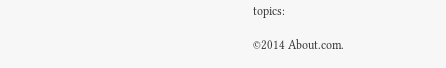topics:

©2014 About.com.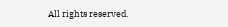All rights reserved.